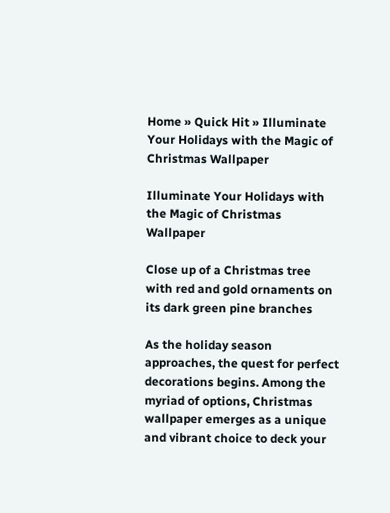Home » Quick Hit » Illuminate Your Holidays with the Magic of Christmas Wallpaper

Illuminate Your Holidays with the Magic of Christmas Wallpaper

Close up of a Christmas tree with red and gold ornaments on its dark green pine branches

As the holiday season approaches, the quest for perfect decorations begins. Among the myriad of options, Christmas wallpaper emerges as a unique and vibrant choice to deck your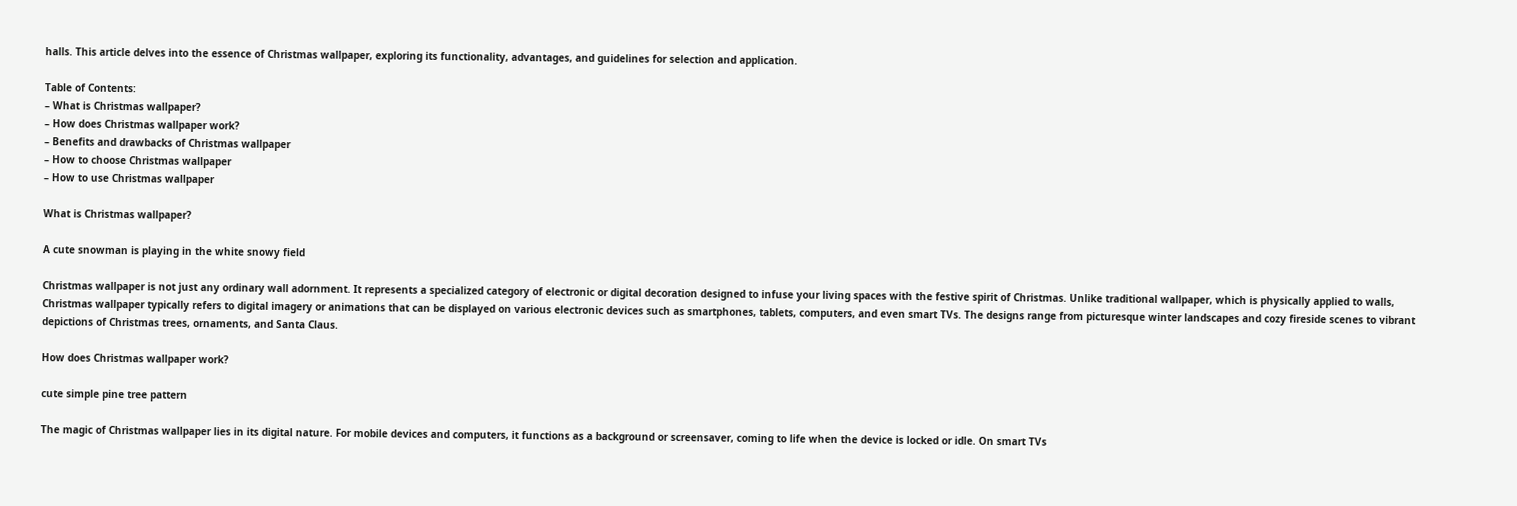halls. This article delves into the essence of Christmas wallpaper, exploring its functionality, advantages, and guidelines for selection and application.

Table of Contents:
– What is Christmas wallpaper?
– How does Christmas wallpaper work?
– Benefits and drawbacks of Christmas wallpaper
– How to choose Christmas wallpaper
– How to use Christmas wallpaper

What is Christmas wallpaper?

A cute snowman is playing in the white snowy field

Christmas wallpaper is not just any ordinary wall adornment. It represents a specialized category of electronic or digital decoration designed to infuse your living spaces with the festive spirit of Christmas. Unlike traditional wallpaper, which is physically applied to walls, Christmas wallpaper typically refers to digital imagery or animations that can be displayed on various electronic devices such as smartphones, tablets, computers, and even smart TVs. The designs range from picturesque winter landscapes and cozy fireside scenes to vibrant depictions of Christmas trees, ornaments, and Santa Claus.

How does Christmas wallpaper work?

cute simple pine tree pattern

The magic of Christmas wallpaper lies in its digital nature. For mobile devices and computers, it functions as a background or screensaver, coming to life when the device is locked or idle. On smart TVs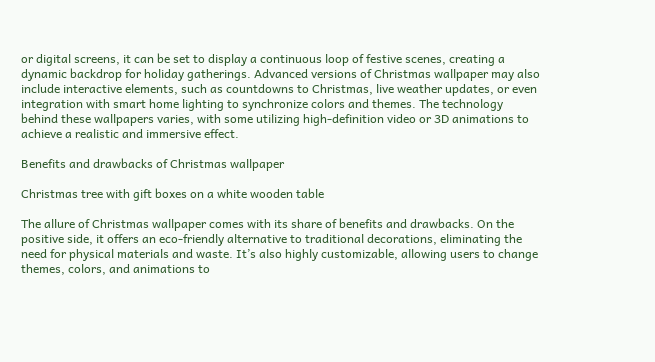or digital screens, it can be set to display a continuous loop of festive scenes, creating a dynamic backdrop for holiday gatherings. Advanced versions of Christmas wallpaper may also include interactive elements, such as countdowns to Christmas, live weather updates, or even integration with smart home lighting to synchronize colors and themes. The technology behind these wallpapers varies, with some utilizing high-definition video or 3D animations to achieve a realistic and immersive effect.

Benefits and drawbacks of Christmas wallpaper

Christmas tree with gift boxes on a white wooden table

The allure of Christmas wallpaper comes with its share of benefits and drawbacks. On the positive side, it offers an eco-friendly alternative to traditional decorations, eliminating the need for physical materials and waste. It’s also highly customizable, allowing users to change themes, colors, and animations to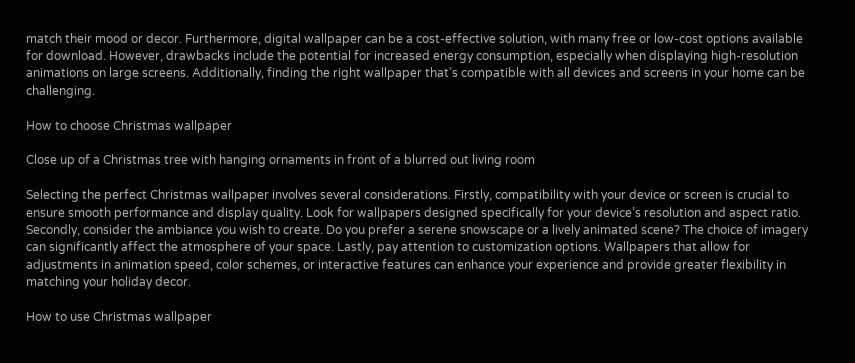match their mood or decor. Furthermore, digital wallpaper can be a cost-effective solution, with many free or low-cost options available for download. However, drawbacks include the potential for increased energy consumption, especially when displaying high-resolution animations on large screens. Additionally, finding the right wallpaper that’s compatible with all devices and screens in your home can be challenging.

How to choose Christmas wallpaper

Close up of a Christmas tree with hanging ornaments in front of a blurred out living room

Selecting the perfect Christmas wallpaper involves several considerations. Firstly, compatibility with your device or screen is crucial to ensure smooth performance and display quality. Look for wallpapers designed specifically for your device’s resolution and aspect ratio. Secondly, consider the ambiance you wish to create. Do you prefer a serene snowscape or a lively animated scene? The choice of imagery can significantly affect the atmosphere of your space. Lastly, pay attention to customization options. Wallpapers that allow for adjustments in animation speed, color schemes, or interactive features can enhance your experience and provide greater flexibility in matching your holiday decor.

How to use Christmas wallpaper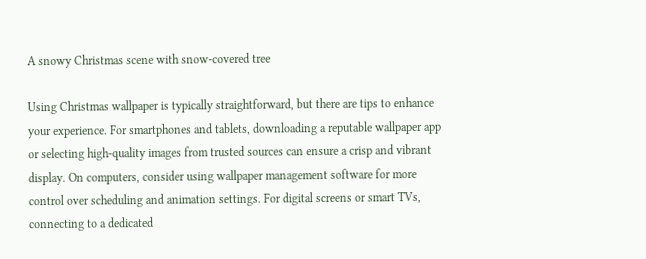A snowy Christmas scene with snow-covered tree

Using Christmas wallpaper is typically straightforward, but there are tips to enhance your experience. For smartphones and tablets, downloading a reputable wallpaper app or selecting high-quality images from trusted sources can ensure a crisp and vibrant display. On computers, consider using wallpaper management software for more control over scheduling and animation settings. For digital screens or smart TVs, connecting to a dedicated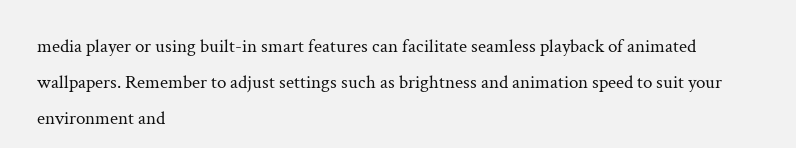media player or using built-in smart features can facilitate seamless playback of animated wallpapers. Remember to adjust settings such as brightness and animation speed to suit your environment and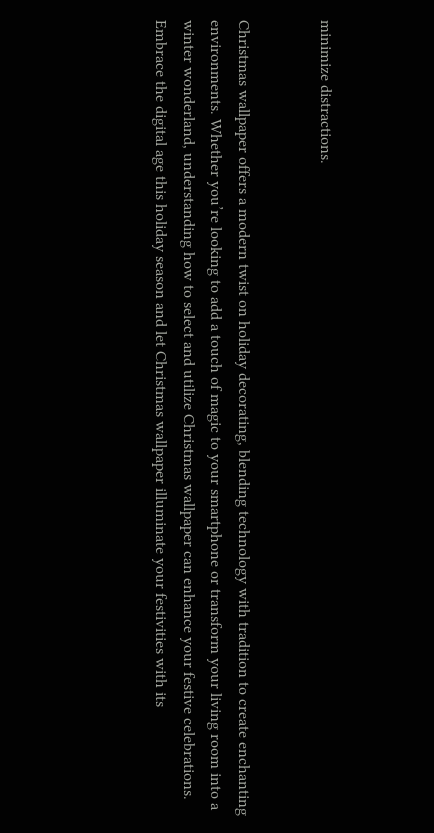minimize distractions.


Christmas wallpaper offers a modern twist on holiday decorating, blending technology with tradition to create enchanting environments. Whether you’re looking to add a touch of magic to your smartphone or transform your living room into a winter wonderland, understanding how to select and utilize Christmas wallpaper can enhance your festive celebrations. Embrace the digital age this holiday season and let Christmas wallpaper illuminate your festivities with its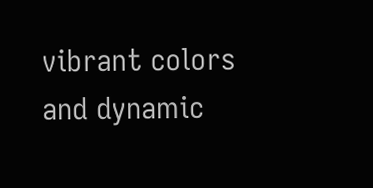vibrant colors and dynamic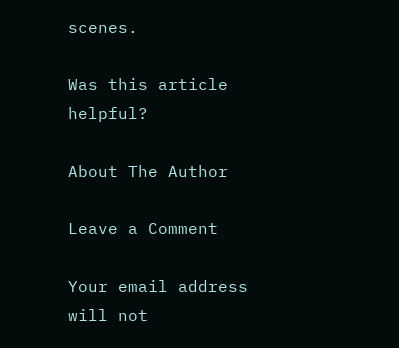scenes.

Was this article helpful?

About The Author

Leave a Comment

Your email address will not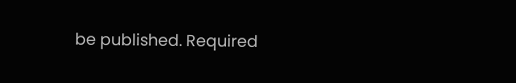be published. Required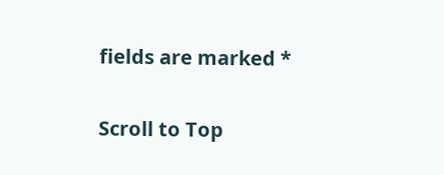fields are marked *

Scroll to Top